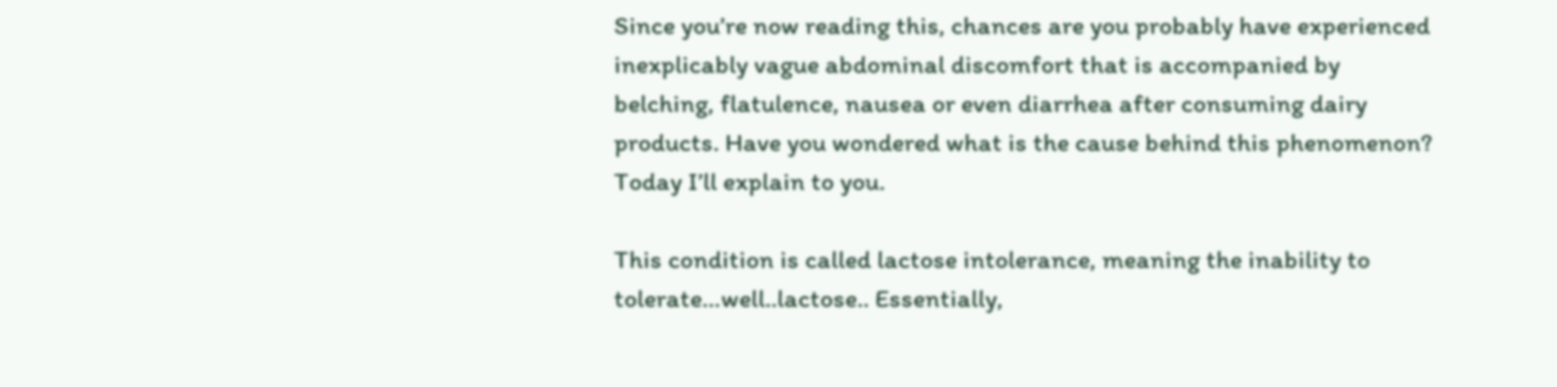Since you’re now reading this, chances are you probably have experienced inexplicably vague abdominal discomfort that is accompanied by belching, flatulence, nausea or even diarrhea after consuming dairy products. Have you wondered what is the cause behind this phenomenon? Today I’ll explain to you.

This condition is called lactose intolerance, meaning the inability to tolerate…well..lactose.. Essentially,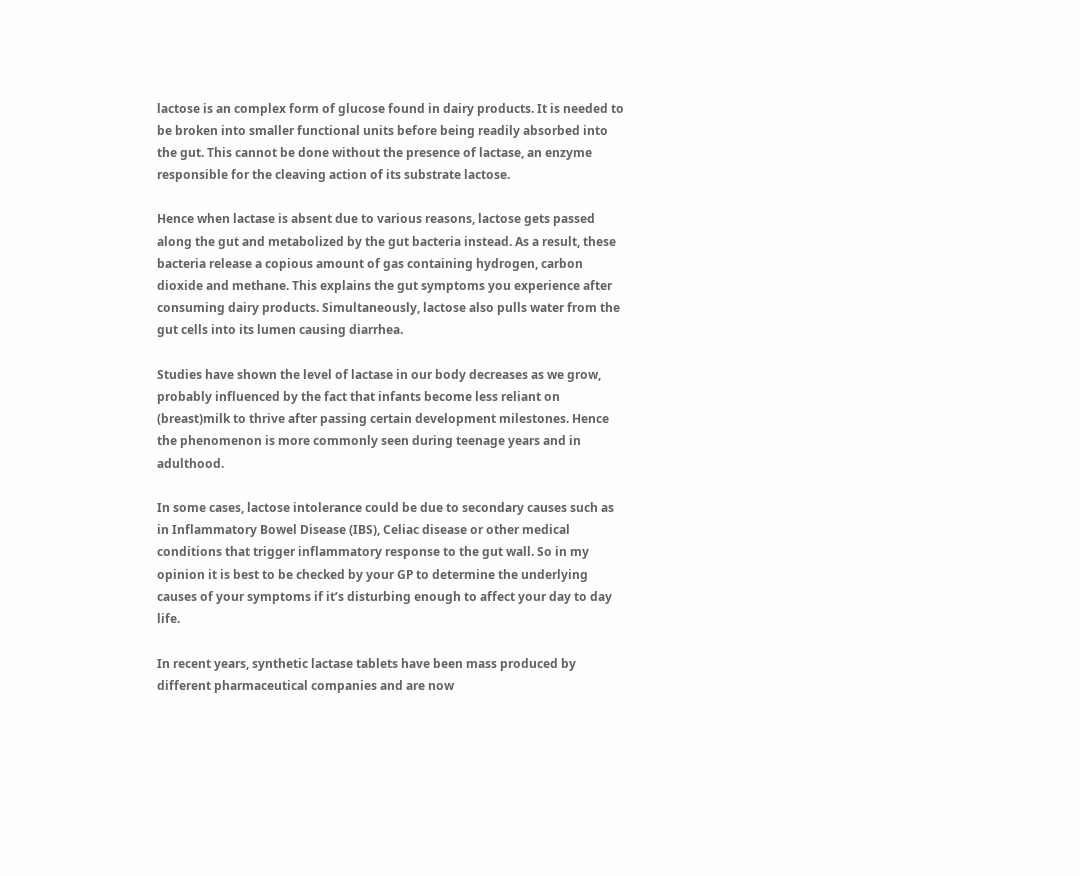lactose is an complex form of glucose found in dairy products. It is needed to be broken into smaller functional units before being readily absorbed into the gut. This cannot be done without the presence of lactase, an enzyme responsible for the cleaving action of its substrate lactose.

Hence when lactase is absent due to various reasons, lactose gets passed along the gut and metabolized by the gut bacteria instead. As a result, these bacteria release a copious amount of gas containing hydrogen, carbon dioxide and methane. This explains the gut symptoms you experience after consuming dairy products. Simultaneously, lactose also pulls water from the gut cells into its lumen causing diarrhea.

Studies have shown the level of lactase in our body decreases as we grow, probably influenced by the fact that infants become less reliant on (breast)milk to thrive after passing certain development milestones. Hence the phenomenon is more commonly seen during teenage years and in adulthood.

In some cases, lactose intolerance could be due to secondary causes such as in Inflammatory Bowel Disease (IBS), Celiac disease or other medical conditions that trigger inflammatory response to the gut wall. So in my opinion it is best to be checked by your GP to determine the underlying causes of your symptoms if it’s disturbing enough to affect your day to day life.

In recent years, synthetic lactase tablets have been mass produced by different pharmaceutical companies and are now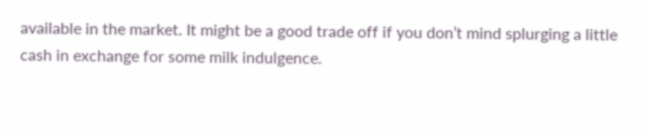available in the market. It might be a good trade off if you don’t mind splurging a little cash in exchange for some milk indulgence.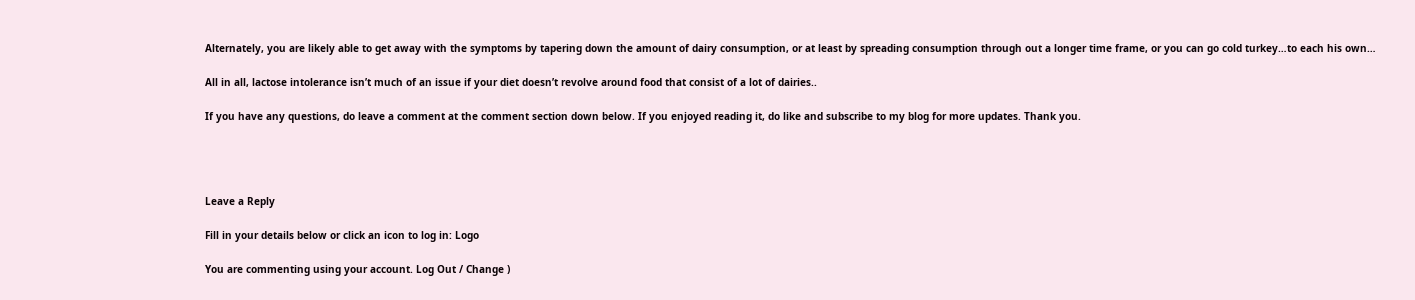Alternately, you are likely able to get away with the symptoms by tapering down the amount of dairy consumption, or at least by spreading consumption through out a longer time frame, or you can go cold turkey…to each his own…

All in all, lactose intolerance isn’t much of an issue if your diet doesn’t revolve around food that consist of a lot of dairies..

If you have any questions, do leave a comment at the comment section down below. If you enjoyed reading it, do like and subscribe to my blog for more updates. Thank you.




Leave a Reply

Fill in your details below or click an icon to log in: Logo

You are commenting using your account. Log Out / Change )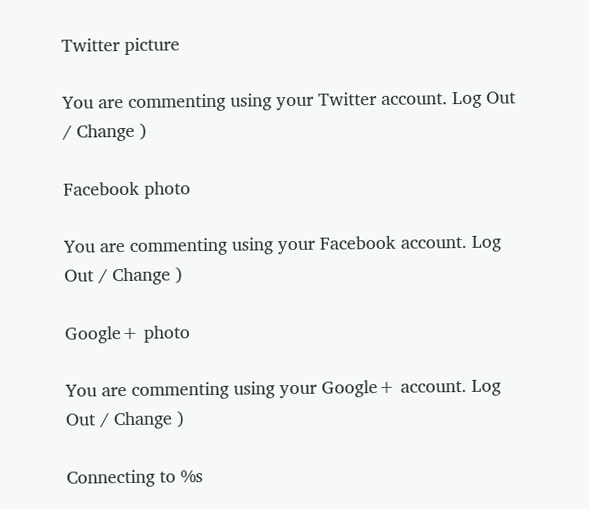Twitter picture

You are commenting using your Twitter account. Log Out / Change )

Facebook photo

You are commenting using your Facebook account. Log Out / Change )

Google+ photo

You are commenting using your Google+ account. Log Out / Change )

Connecting to %s